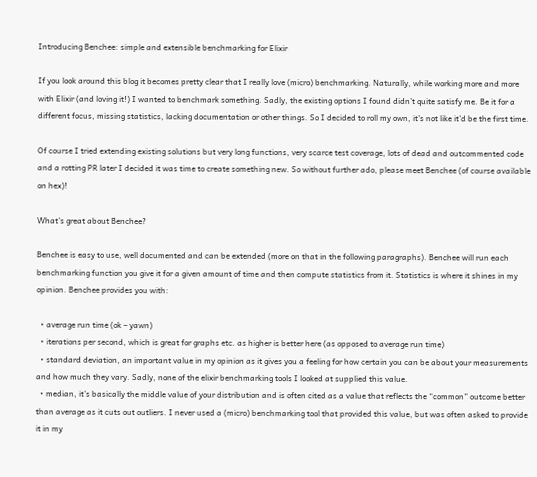Introducing Benchee: simple and extensible benchmarking for Elixir

If you look around this blog it becomes pretty clear that I really love (micro) benchmarking. Naturally, while working more and more with Elixir (and loving it!) I wanted to benchmark something. Sadly, the existing options I found didn’t quite satisfy me. Be it for a different focus, missing statistics, lacking documentation or other things. So I decided to roll my own, it’s not like it’d be the first time.

Of course I tried extending existing solutions but very long functions, very scarce test coverage, lots of dead and outcommented code and a rotting PR later I decided it was time to create something new. So without further ado, please meet Benchee (of course available on hex)!

What’s great about Benchee?

Benchee is easy to use, well documented and can be extended (more on that in the following paragraphs). Benchee will run each benchmarking function you give it for a given amount of time and then compute statistics from it. Statistics is where it shines in my opinion. Benchee provides you with:

  • average run time (ok – yawn)
  • iterations per second, which is great for graphs etc. as higher is better here (as opposed to average run time)
  • standard deviation, an important value in my opinion as it gives you a feeling for how certain you can be about your measurements and how much they vary. Sadly, none of the elixir benchmarking tools I looked at supplied this value.
  • median, it’s basically the middle value of your distribution and is often cited as a value that reflects the “common” outcome better than average as it cuts out outliers. I never used a (micro) benchmarking tool that provided this value, but was often asked to provide it in my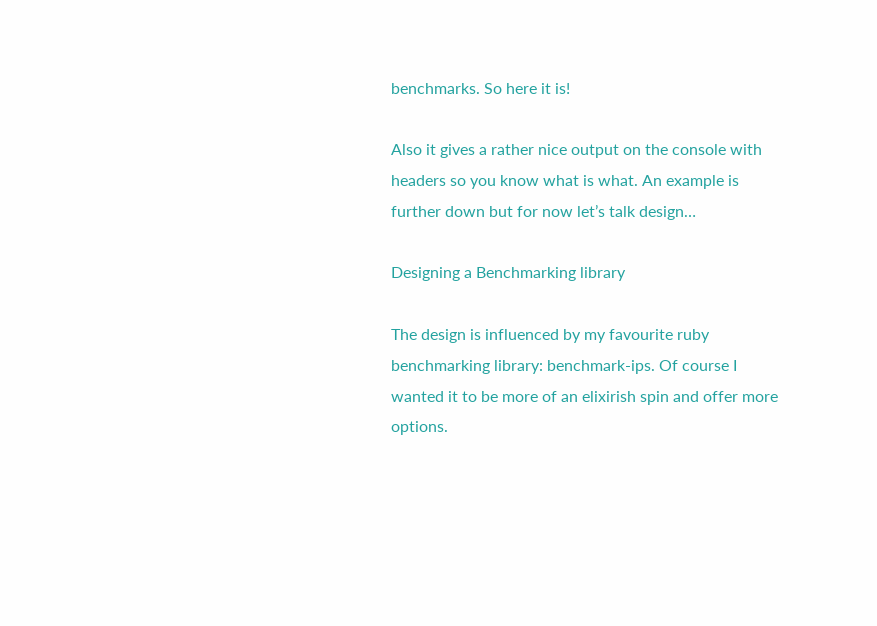benchmarks. So here it is!

Also it gives a rather nice output on the console with headers so you know what is what. An example is further down but for now let’s talk design…

Designing a Benchmarking library

The design is influenced by my favourite ruby benchmarking library: benchmark-ips. Of course I wanted it to be more of an elixirish spin and offer more options.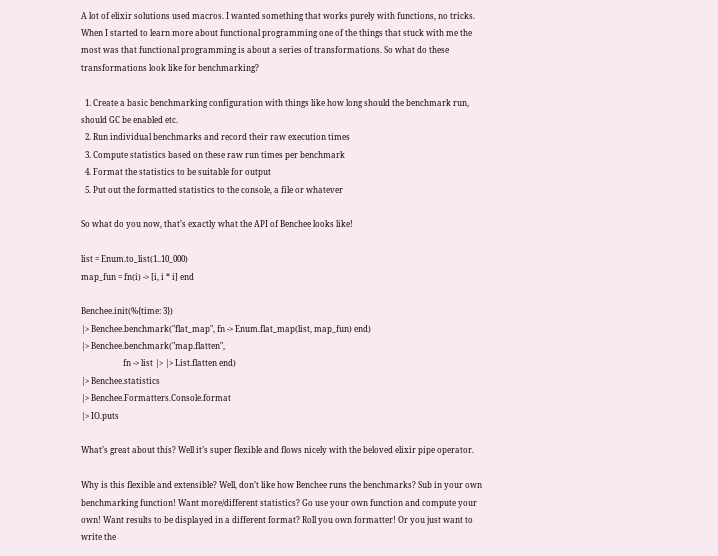A lot of elixir solutions used macros. I wanted something that works purely with functions, no tricks. When I started to learn more about functional programming one of the things that stuck with me the most was that functional programming is about a series of transformations. So what do these transformations look like for benchmarking?

  1. Create a basic benchmarking configuration with things like how long should the benchmark run, should GC be enabled etc.
  2. Run individual benchmarks and record their raw execution times
  3. Compute statistics based on these raw run times per benchmark
  4. Format the statistics to be suitable for output
  5. Put out the formatted statistics to the console, a file or whatever

So what do you now, that’s exactly what the API of Benchee looks like!

list = Enum.to_list(1..10_000)
map_fun = fn(i) -> [i, i * i] end

Benchee.init(%{time: 3})
|> Benchee.benchmark("flat_map", fn -> Enum.flat_map(list, map_fun) end)
|> Benchee.benchmark("map.flatten",
                     fn -> list |> |> List.flatten end)
|> Benchee.statistics
|> Benchee.Formatters.Console.format
|> IO.puts

What’s great about this? Well it’s super flexible and flows nicely with the beloved elixir pipe operator.

Why is this flexible and extensible? Well, don’t like how Benchee runs the benchmarks? Sub in your own benchmarking function! Want more/different statistics? Go use your own function and compute your own! Want results to be displayed in a different format? Roll you own formatter! Or you just want to write the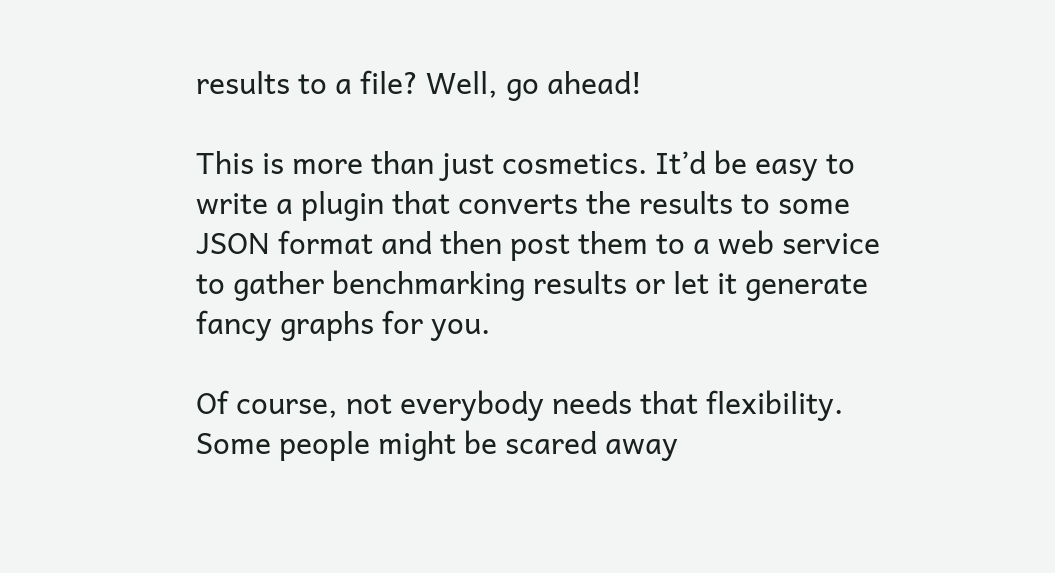results to a file? Well, go ahead!

This is more than just cosmetics. It’d be easy to write a plugin that converts the results to some JSON format and then post them to a web service to gather benchmarking results or let it generate fancy graphs for you.

Of course, not everybody needs that flexibility. Some people might be scared away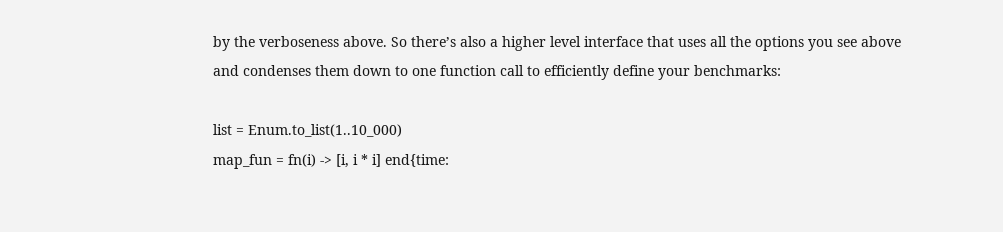by the verboseness above. So there’s also a higher level interface that uses all the options you see above and condenses them down to one function call to efficiently define your benchmarks:

list = Enum.to_list(1..10_000)
map_fun = fn(i) -> [i, i * i] end{time: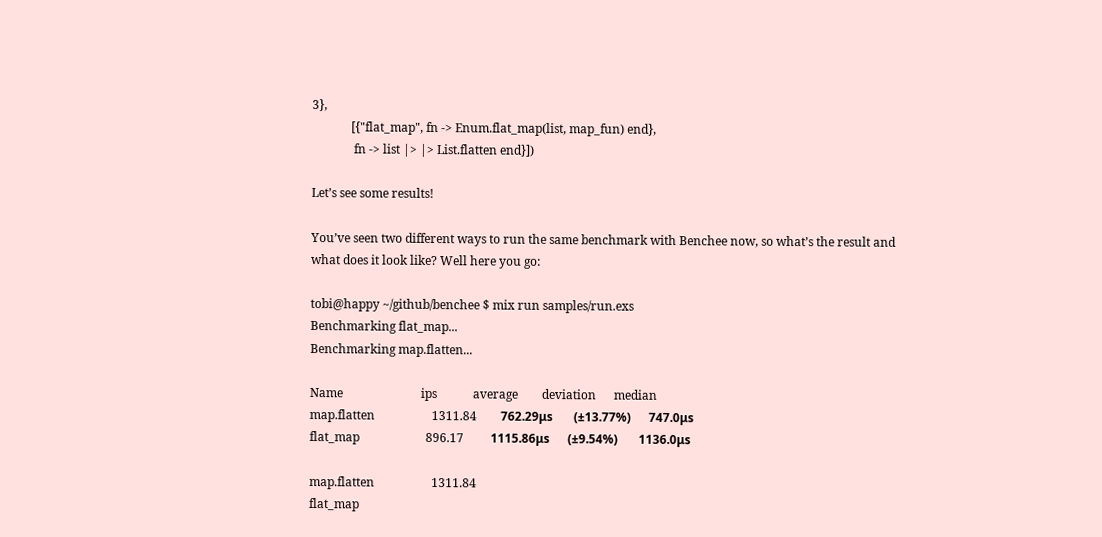3},
             [{"flat_map", fn -> Enum.flat_map(list, map_fun) end},
              fn -> list |> |> List.flatten end}])

Let’s see some results!

You’ve seen two different ways to run the same benchmark with Benchee now, so what’s the result and what does it look like? Well here you go:

tobi@happy ~/github/benchee $ mix run samples/run.exs
Benchmarking flat_map...
Benchmarking map.flatten...

Name                          ips            average        deviation      median
map.flatten                   1311.84        762.29μs       (±13.77%)      747.0μs
flat_map                      896.17         1115.86μs      (±9.54%)       1136.0μs

map.flatten                   1311.84
flat_map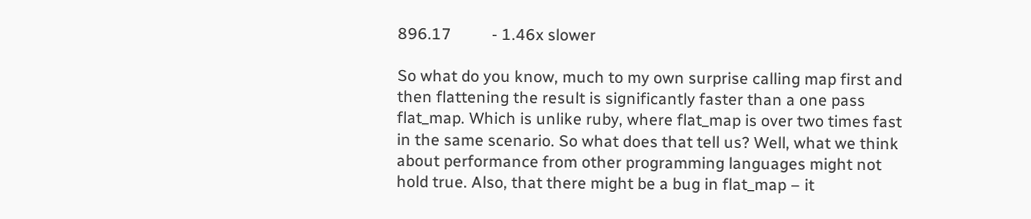896.17          - 1.46x slower

So what do you know, much to my own surprise calling map first and then flattening the result is significantly faster than a one pass flat_map. Which is unlike ruby, where flat_map is over two times fast in the same scenario. So what does that tell us? Well, what we think about performance from other programming languages might not hold true. Also, that there might be a bug in flat_map – it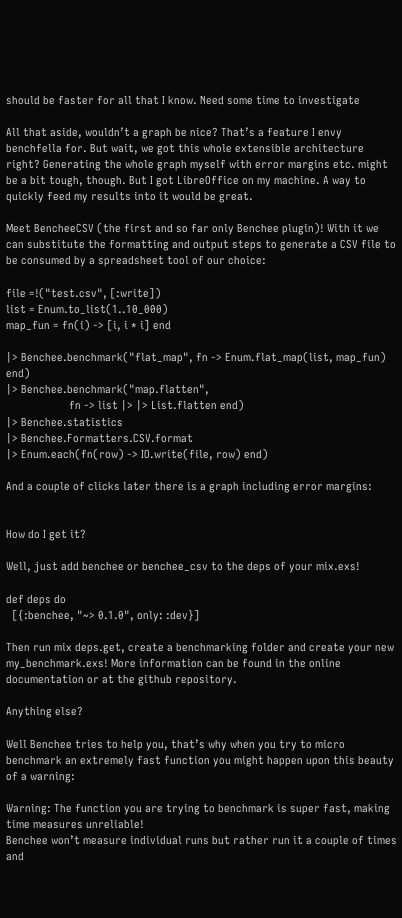should be faster for all that I know. Need some time to investigate

All that aside, wouldn’t a graph be nice? That’s a feature I envy benchfella for. But wait, we got this whole extensible architecture right? Generating the whole graph myself with error margins etc. might be a bit tough, though. But I got LibreOffice on my machine. A way to quickly feed my results into it would be great.

Meet BencheeCSV (the first and so far only Benchee plugin)! With it we can substitute the formatting and output steps to generate a CSV file to be consumed by a spreadsheet tool of our choice:

file =!("test.csv", [:write])
list = Enum.to_list(1..10_000)
map_fun = fn(i) -> [i, i * i] end

|> Benchee.benchmark("flat_map", fn -> Enum.flat_map(list, map_fun) end)
|> Benchee.benchmark("map.flatten",
                     fn -> list |> |> List.flatten end)
|> Benchee.statistics
|> Benchee.Formatters.CSV.format
|> Enum.each(fn(row) -> IO.write(file, row) end)

And a couple of clicks later there is a graph including error margins:


How do I get it?

Well, just add benchee or benchee_csv to the deps of your mix.exs!

def deps do
  [{:benchee, "~> 0.1.0", only: :dev}]

Then run mix deps.get, create a benchmarking folder and create your new my_benchmark.exs! More information can be found in the online documentation or at the github repository.

Anything else?

Well Benchee tries to help you, that’s why when you try to micro benchmark an extremely fast function you might happen upon this beauty of a warning:

Warning: The function you are trying to benchmark is super fast, making time measures unreliable!
Benchee won’t measure individual runs but rather run it a couple of times and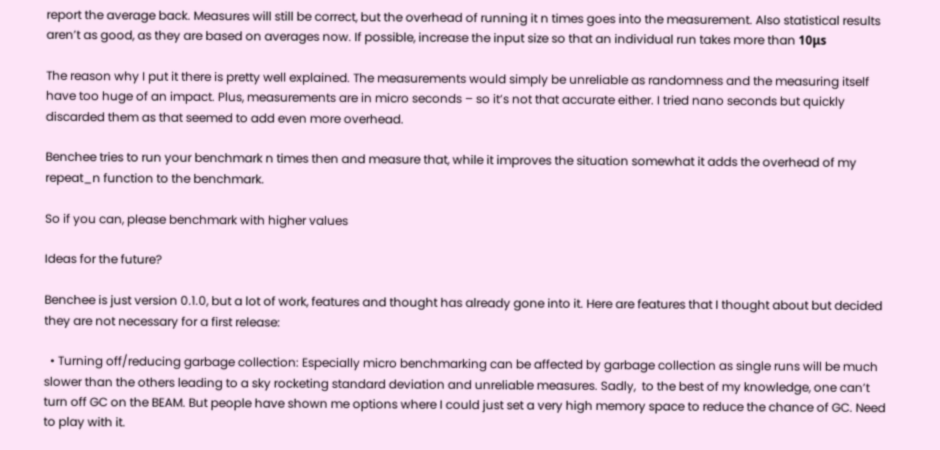report the average back. Measures will still be correct, but the overhead of running it n times goes into the measurement. Also statistical results aren’t as good, as they are based on averages now. If possible, increase the input size so that an individual run takes more than 10μs

The reason why I put it there is pretty well explained. The measurements would simply be unreliable as randomness and the measuring itself have too huge of an impact. Plus, measurements are in micro seconds – so it’s not that accurate either. I tried nano seconds but quickly discarded them as that seemed to add even more overhead.

Benchee tries to run your benchmark n times then and measure that, while it improves the situation somewhat it adds the overhead of my repeat_n function to the benchmark.

So if you can, please benchmark with higher values

Ideas for the future?

Benchee is just version 0.1.0, but a lot of work, features and thought has already gone into it. Here are features that I thought about but decided they are not necessary for a first release:

  • Turning off/reducing garbage collection: Especially micro benchmarking can be affected by garbage collection as single runs will be much slower than the others leading to a sky rocketing standard deviation and unreliable measures. Sadly,  to the best of my knowledge, one can’t turn off GC on the BEAM. But people have shown me options where I could just set a very high memory space to reduce the chance of GC. Need to play with it.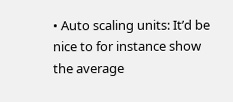• Auto scaling units: It’d be nice to for instance show the average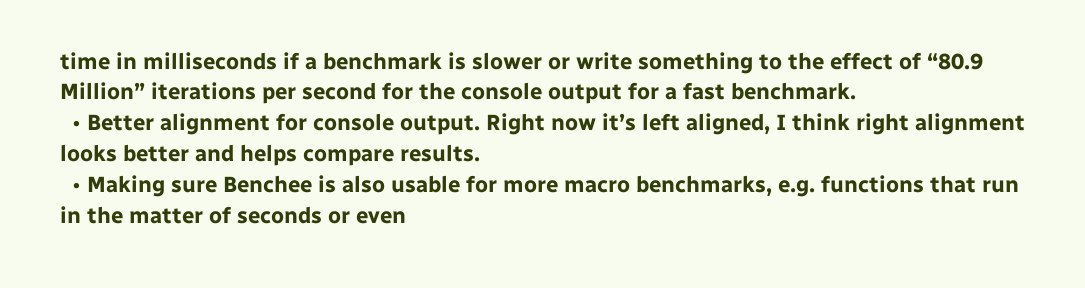time in milliseconds if a benchmark is slower or write something to the effect of “80.9 Million” iterations per second for the console output for a fast benchmark.
  • Better alignment for console output. Right now it’s left aligned, I think right alignment looks better and helps compare results.
  • Making sure Benchee is also usable for more macro benchmarks, e.g. functions that run in the matter of seconds or even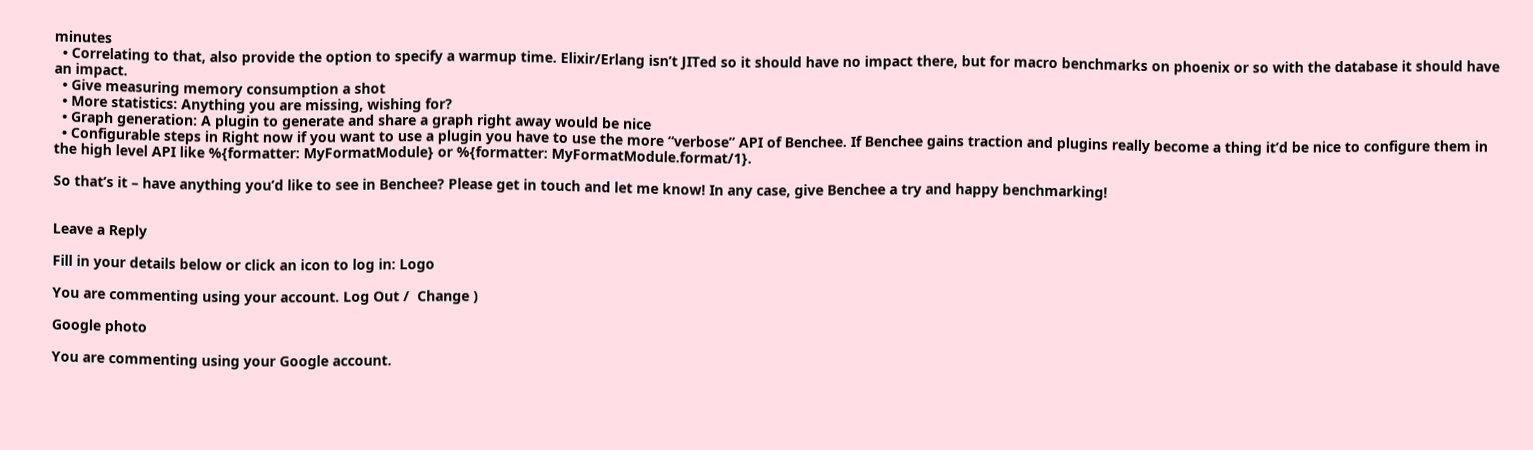minutes
  • Correlating to that, also provide the option to specify a warmup time. Elixir/Erlang isn’t JITed so it should have no impact there, but for macro benchmarks on phoenix or so with the database it should have an impact.
  • Give measuring memory consumption a shot
  • More statistics: Anything you are missing, wishing for?
  • Graph generation: A plugin to generate and share a graph right away would be nice
  • Configurable steps in Right now if you want to use a plugin you have to use the more “verbose” API of Benchee. If Benchee gains traction and plugins really become a thing it’d be nice to configure them in the high level API like %{formatter: MyFormatModule} or %{formatter: MyFormatModule.format/1}.

So that’s it – have anything you’d like to see in Benchee? Please get in touch and let me know! In any case, give Benchee a try and happy benchmarking!


Leave a Reply

Fill in your details below or click an icon to log in: Logo

You are commenting using your account. Log Out /  Change )

Google photo

You are commenting using your Google account.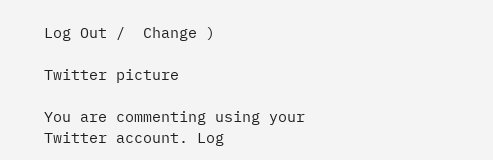Log Out /  Change )

Twitter picture

You are commenting using your Twitter account. Log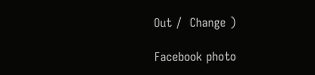Out /  Change )

Facebook photo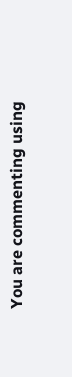You are commenting using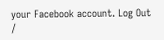your Facebook account. Log Out /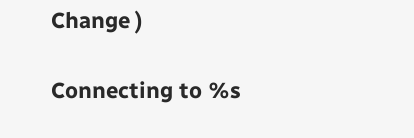Change )

Connecting to %s